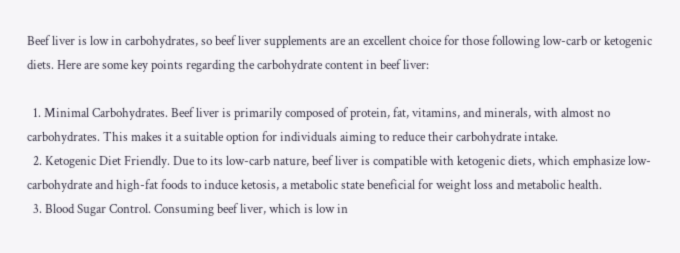Beef liver is low in carbohydrates, so beef liver supplements are an excellent choice for those following low-carb or ketogenic diets. Here are some key points regarding the carbohydrate content in beef liver:

  1. Minimal Carbohydrates. Beef liver is primarily composed of protein, fat, vitamins, and minerals, with almost no carbohydrates. This makes it a suitable option for individuals aiming to reduce their carbohydrate intake.
  2. Ketogenic Diet Friendly. Due to its low-carb nature, beef liver is compatible with ketogenic diets, which emphasize low-carbohydrate and high-fat foods to induce ketosis, a metabolic state beneficial for weight loss and metabolic health.
  3. Blood Sugar Control. Consuming beef liver, which is low in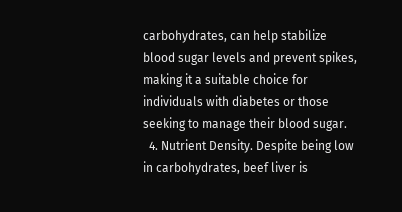carbohydrates, can help stabilize blood sugar levels and prevent spikes, making it a suitable choice for individuals with diabetes or those seeking to manage their blood sugar.
  4. Nutrient Density. Despite being low in carbohydrates, beef liver is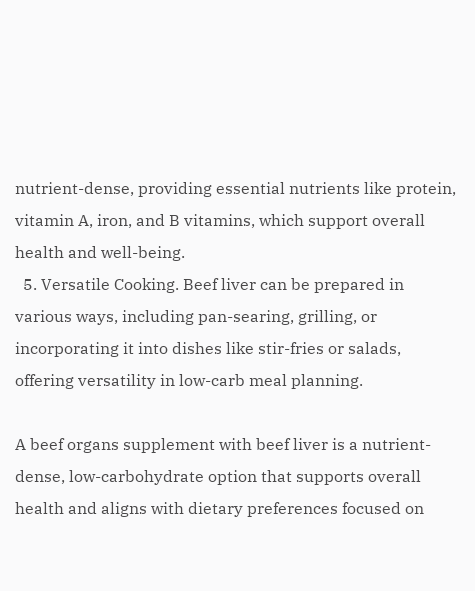nutrient-dense, providing essential nutrients like protein, vitamin A, iron, and B vitamins, which support overall health and well-being.
  5. Versatile Cooking. Beef liver can be prepared in various ways, including pan-searing, grilling, or incorporating it into dishes like stir-fries or salads, offering versatility in low-carb meal planning.

A beef organs supplement with beef liver is a nutrient-dense, low-carbohydrate option that supports overall health and aligns with dietary preferences focused on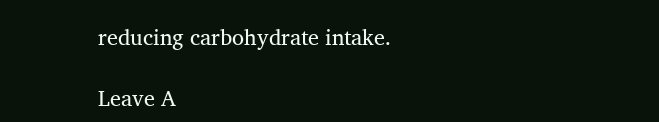reducing carbohydrate intake.

Leave A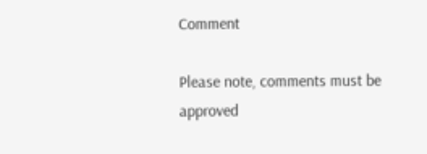Comment

Please note, comments must be approved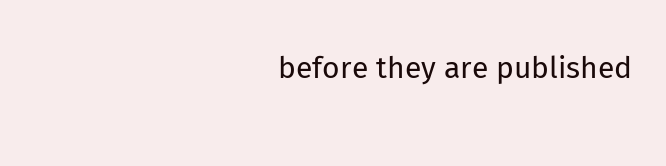before they are published